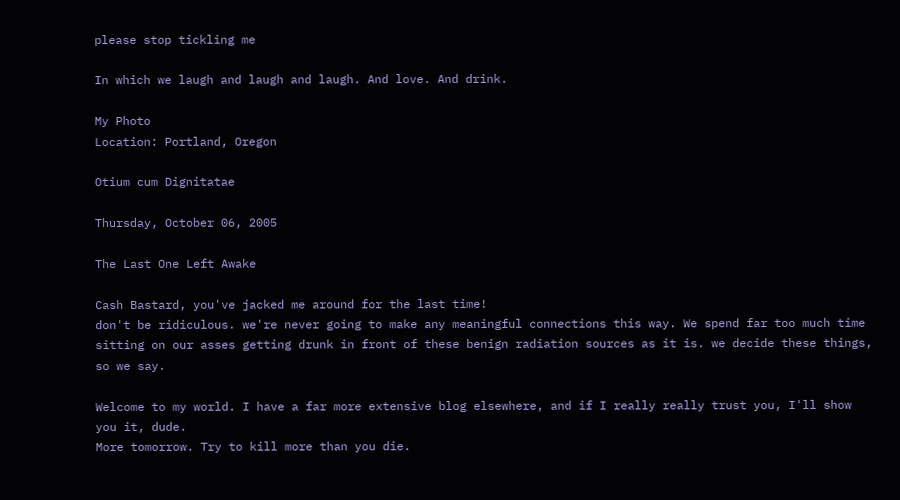please stop tickling me

In which we laugh and laugh and laugh. And love. And drink.

My Photo
Location: Portland, Oregon

Otium cum Dignitatae

Thursday, October 06, 2005

The Last One Left Awake

Cash Bastard, you've jacked me around for the last time!
don't be ridiculous. we're never going to make any meaningful connections this way. We spend far too much time sitting on our asses getting drunk in front of these benign radiation sources as it is. we decide these things, so we say.

Welcome to my world. I have a far more extensive blog elsewhere, and if I really really trust you, I'll show you it, dude.
More tomorrow. Try to kill more than you die.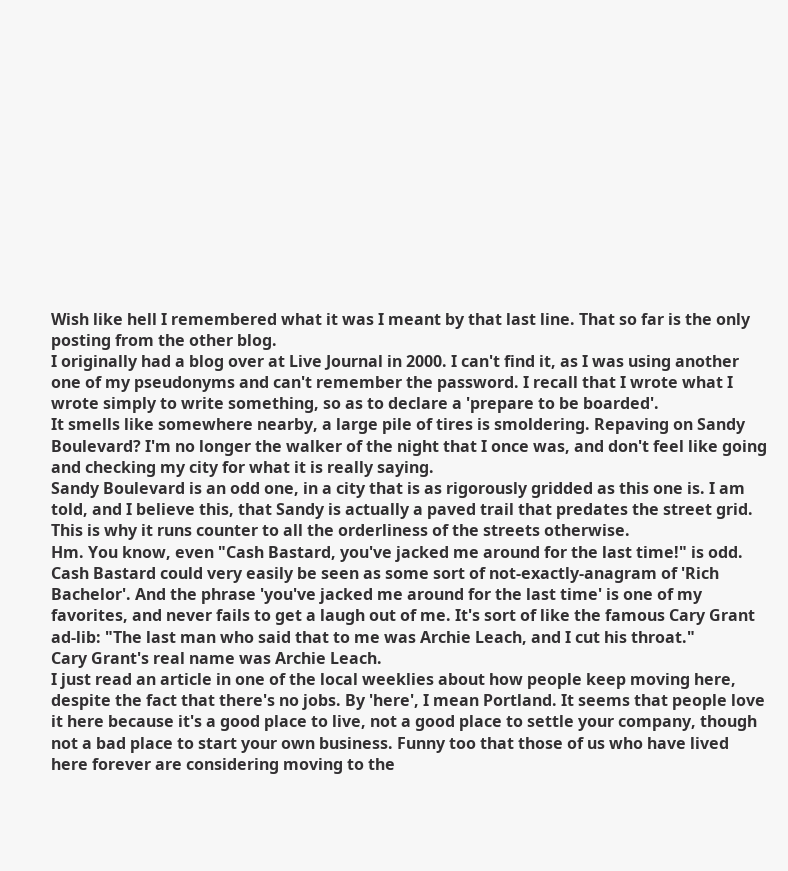Wish like hell I remembered what it was I meant by that last line. That so far is the only posting from the other blog.
I originally had a blog over at Live Journal in 2000. I can't find it, as I was using another one of my pseudonyms and can't remember the password. I recall that I wrote what I wrote simply to write something, so as to declare a 'prepare to be boarded'.
It smells like somewhere nearby, a large pile of tires is smoldering. Repaving on Sandy Boulevard? I'm no longer the walker of the night that I once was, and don't feel like going and checking my city for what it is really saying.
Sandy Boulevard is an odd one, in a city that is as rigorously gridded as this one is. I am told, and I believe this, that Sandy is actually a paved trail that predates the street grid. This is why it runs counter to all the orderliness of the streets otherwise.
Hm. You know, even "Cash Bastard, you've jacked me around for the last time!" is odd. Cash Bastard could very easily be seen as some sort of not-exactly-anagram of 'Rich Bachelor'. And the phrase 'you've jacked me around for the last time' is one of my favorites, and never fails to get a laugh out of me. It's sort of like the famous Cary Grant ad-lib: "The last man who said that to me was Archie Leach, and I cut his throat."
Cary Grant's real name was Archie Leach.
I just read an article in one of the local weeklies about how people keep moving here, despite the fact that there's no jobs. By 'here', I mean Portland. It seems that people love it here because it's a good place to live, not a good place to settle your company, though not a bad place to start your own business. Funny too that those of us who have lived here forever are considering moving to the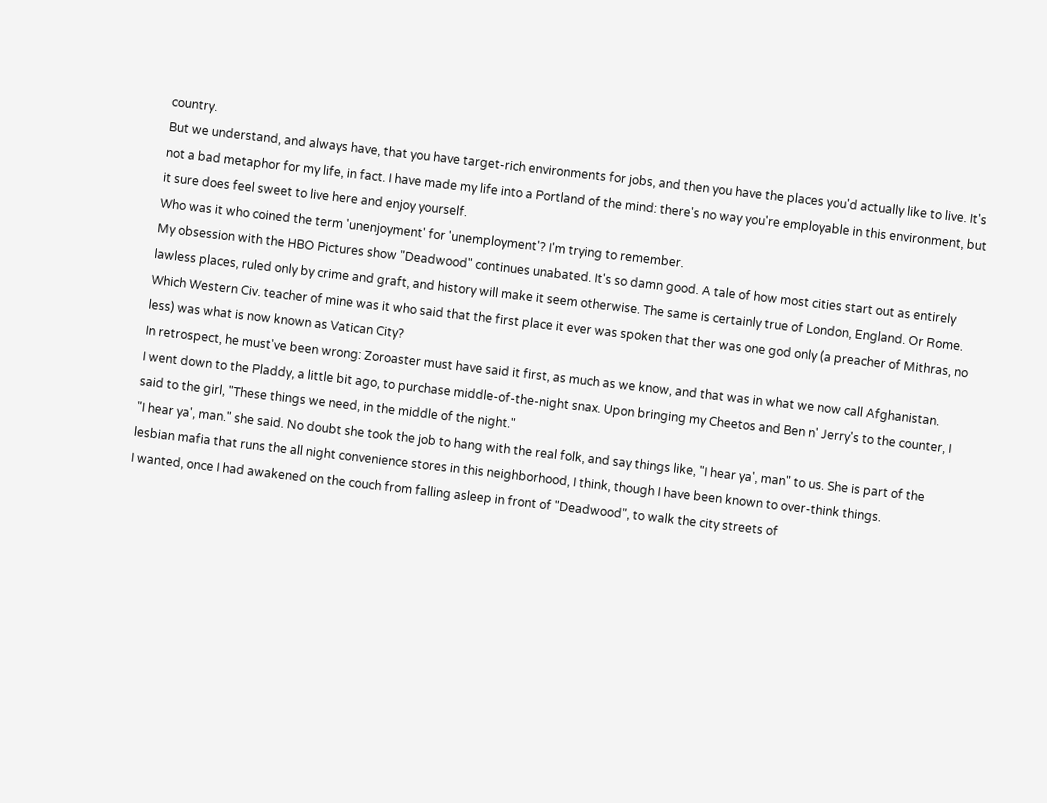country.
But we understand, and always have, that you have target-rich environments for jobs, and then you have the places you'd actually like to live. It's not a bad metaphor for my life, in fact. I have made my life into a Portland of the mind: there's no way you're employable in this environment, but it sure does feel sweet to live here and enjoy yourself.
Who was it who coined the term 'unenjoyment' for 'unemployment'? I'm trying to remember.
My obsession with the HBO Pictures show "Deadwood" continues unabated. It's so damn good. A tale of how most cities start out as entirely lawless places, ruled only by crime and graft, and history will make it seem otherwise. The same is certainly true of London, England. Or Rome.
Which Western Civ. teacher of mine was it who said that the first place it ever was spoken that ther was one god only (a preacher of Mithras, no less) was what is now known as Vatican City?
In retrospect, he must've been wrong: Zoroaster must have said it first, as much as we know, and that was in what we now call Afghanistan.
I went down to the Pladdy, a little bit ago, to purchase middle-of-the-night snax. Upon bringing my Cheetos and Ben n' Jerry's to the counter, I said to the girl, "These things we need, in the middle of the night."
"I hear ya', man." she said. No doubt she took the job to hang with the real folk, and say things like, "I hear ya', man" to us. She is part of the lesbian mafia that runs the all night convenience stores in this neighborhood, I think, though I have been known to over-think things.
I wanted, once I had awakened on the couch from falling asleep in front of "Deadwood", to walk the city streets of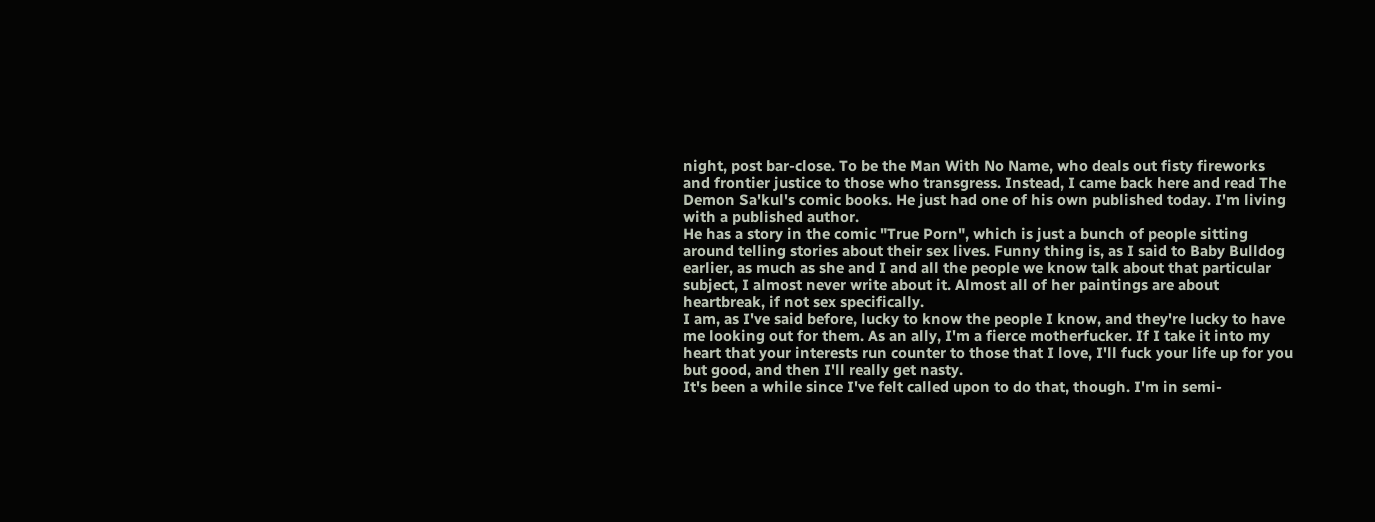night, post bar-close. To be the Man With No Name, who deals out fisty fireworks and frontier justice to those who transgress. Instead, I came back here and read The Demon Sa'kul's comic books. He just had one of his own published today. I'm living with a published author.
He has a story in the comic "True Porn", which is just a bunch of people sitting around telling stories about their sex lives. Funny thing is, as I said to Baby Bulldog earlier, as much as she and I and all the people we know talk about that particular subject, I almost never write about it. Almost all of her paintings are about heartbreak, if not sex specifically.
I am, as I've said before, lucky to know the people I know, and they're lucky to have me looking out for them. As an ally, I'm a fierce motherfucker. If I take it into my heart that your interests run counter to those that I love, I'll fuck your life up for you but good, and then I'll really get nasty.
It's been a while since I've felt called upon to do that, though. I'm in semi-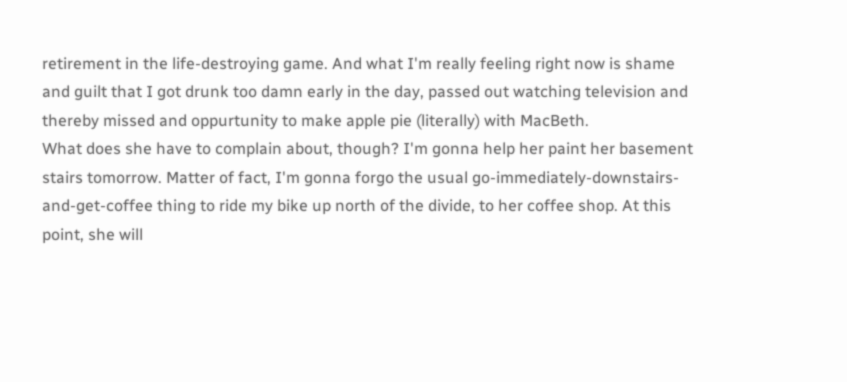retirement in the life-destroying game. And what I'm really feeling right now is shame and guilt that I got drunk too damn early in the day, passed out watching television and thereby missed and oppurtunity to make apple pie (literally) with MacBeth.
What does she have to complain about, though? I'm gonna help her paint her basement stairs tomorrow. Matter of fact, I'm gonna forgo the usual go-immediately-downstairs-and-get-coffee thing to ride my bike up north of the divide, to her coffee shop. At this point, she will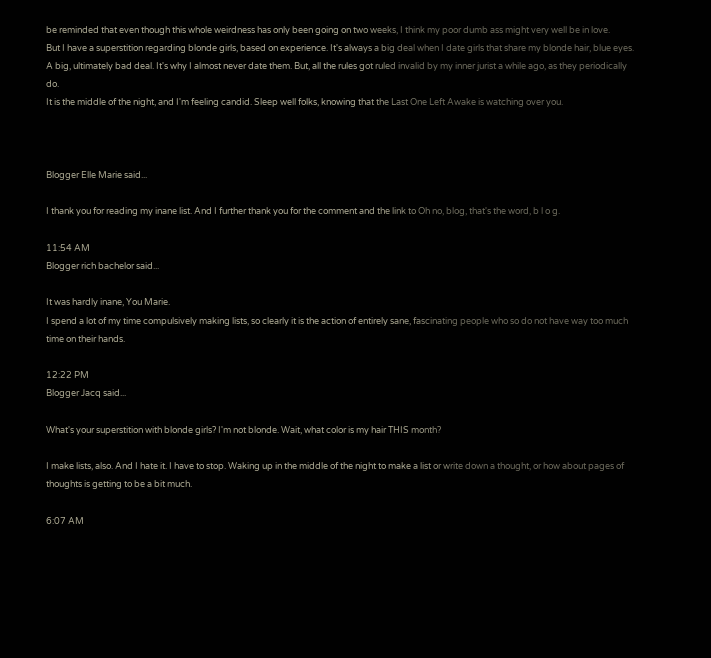be reminded that even though this whole weirdness has only been going on two weeks, I think my poor dumb ass might very well be in love.
But I have a superstition regarding blonde girls, based on experience. It's always a big deal when I date girls that share my blonde hair, blue eyes. A big, ultimately bad deal. It's why I almost never date them. But, all the rules got ruled invalid by my inner jurist a while ago, as they periodically do.
It is the middle of the night, and I'm feeling candid. Sleep well folks, knowing that the Last One Left Awake is watching over you.



Blogger Elle Marie said...

I thank you for reading my inane list. And I further thank you for the comment and the link to Oh no, blog, that's the word, b l o g.

11:54 AM
Blogger rich bachelor said...

It was hardly inane, You Marie.
I spend a lot of my time compulsively making lists, so clearly it is the action of entirely sane, fascinating people who so do not have way too much time on their hands.

12:22 PM
Blogger Jacq said...

What's your superstition with blonde girls? I'm not blonde. Wait, what color is my hair THIS month?

I make lists, also. And I hate it. I have to stop. Waking up in the middle of the night to make a list or write down a thought, or how about pages of thoughts is getting to be a bit much.

6:07 AM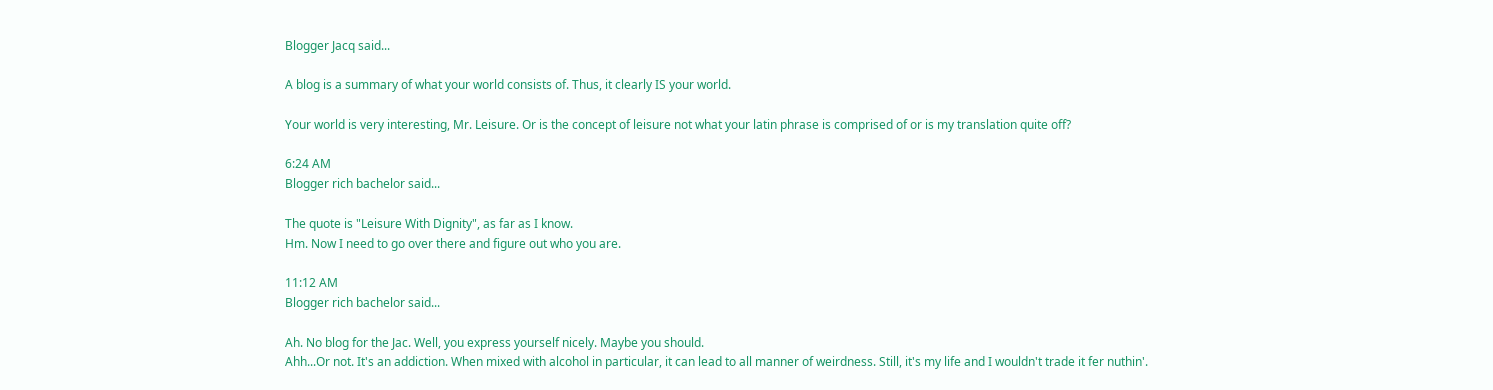Blogger Jacq said...

A blog is a summary of what your world consists of. Thus, it clearly IS your world.

Your world is very interesting, Mr. Leisure. Or is the concept of leisure not what your latin phrase is comprised of or is my translation quite off?

6:24 AM
Blogger rich bachelor said...

The quote is "Leisure With Dignity", as far as I know.
Hm. Now I need to go over there and figure out who you are.

11:12 AM
Blogger rich bachelor said...

Ah. No blog for the Jac. Well, you express yourself nicely. Maybe you should.
Ahh...Or not. It's an addiction. When mixed with alcohol in particular, it can lead to all manner of weirdness. Still, it's my life and I wouldn't trade it fer nuthin'.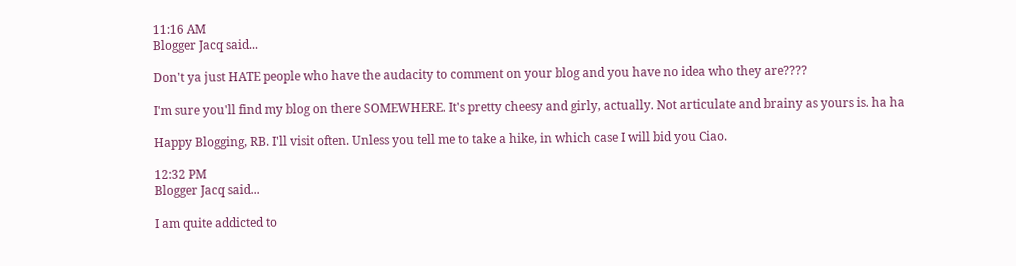11:16 AM
Blogger Jacq said...

Don't ya just HATE people who have the audacity to comment on your blog and you have no idea who they are????

I'm sure you'll find my blog on there SOMEWHERE. It's pretty cheesy and girly, actually. Not articulate and brainy as yours is. ha ha

Happy Blogging, RB. I'll visit often. Unless you tell me to take a hike, in which case I will bid you Ciao.

12:32 PM
Blogger Jacq said...

I am quite addicted to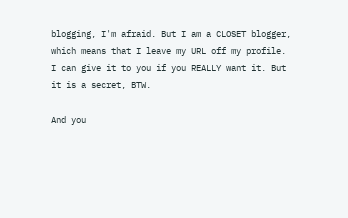blogging, I'm afraid. But I am a CLOSET blogger, which means that I leave my URL off my profile. I can give it to you if you REALLY want it. But it is a secret, BTW.

And you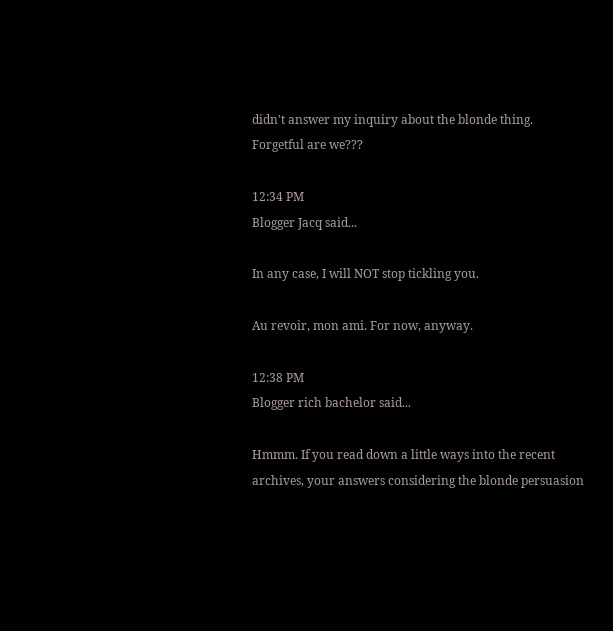didn't answer my inquiry about the blonde thing. Forgetful are we???

12:34 PM
Blogger Jacq said...

In any case, I will NOT stop tickling you.

Au revoir, mon ami. For now, anyway.

12:38 PM
Blogger rich bachelor said...

Hmmm. If you read down a little ways into the recent archives, your answers considering the blonde persuasion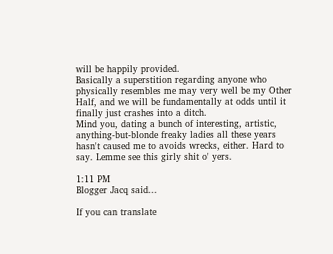will be happily provided.
Basically a superstition regarding anyone who physically resembles me may very well be my Other Half, and we will be fundamentally at odds until it finally just crashes into a ditch.
Mind you, dating a bunch of interesting, artistic, anything-but-blonde freaky ladies all these years hasn't caused me to avoids wrecks, either. Hard to say. Lemme see this girly shit o' yers.

1:11 PM
Blogger Jacq said...

If you can translate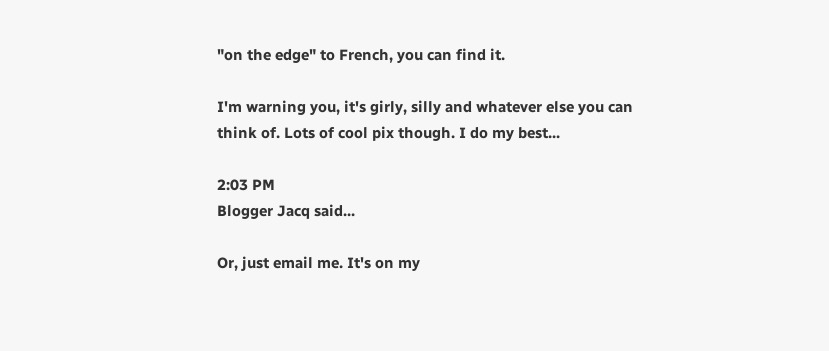"on the edge" to French, you can find it.

I'm warning you, it's girly, silly and whatever else you can think of. Lots of cool pix though. I do my best...

2:03 PM
Blogger Jacq said...

Or, just email me. It's on my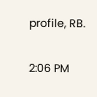profile, RB.

2:06 PM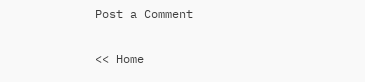Post a Comment

<< Home